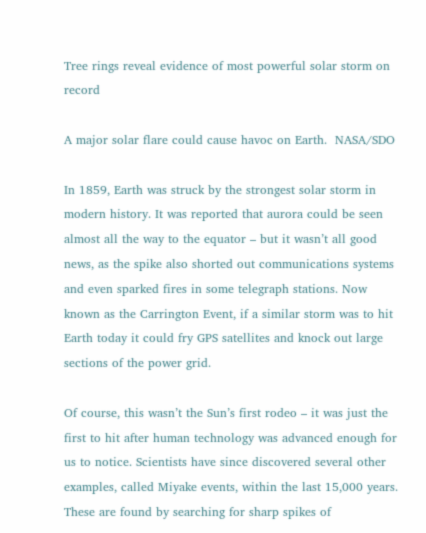Tree rings reveal evidence of most powerful solar storm on record

A major solar flare could cause havoc on Earth.  NASA/SDO

In 1859, Earth was struck by the strongest solar storm in modern history. It was reported that aurora could be seen almost all the way to the equator – but it wasn’t all good news, as the spike also shorted out communications systems and even sparked fires in some telegraph stations. Now known as the Carrington Event, if a similar storm was to hit Earth today it could fry GPS satellites and knock out large sections of the power grid.

Of course, this wasn’t the Sun’s first rodeo – it was just the first to hit after human technology was advanced enough for us to notice. Scientists have since discovered several other examples, called Miyake events, within the last 15,000 years. These are found by searching for sharp spikes of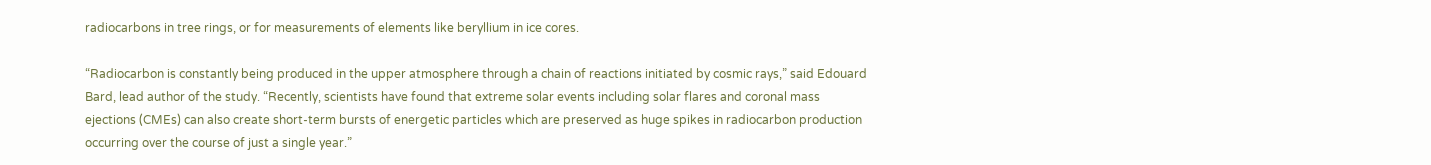radiocarbons in tree rings, or for measurements of elements like beryllium in ice cores.

“Radiocarbon is constantly being produced in the upper atmosphere through a chain of reactions initiated by cosmic rays,” said Edouard Bard, lead author of the study. “Recently, scientists have found that extreme solar events including solar flares and coronal mass ejections (CMEs) can also create short-term bursts of energetic particles which are preserved as huge spikes in radiocarbon production occurring over the course of just a single year.”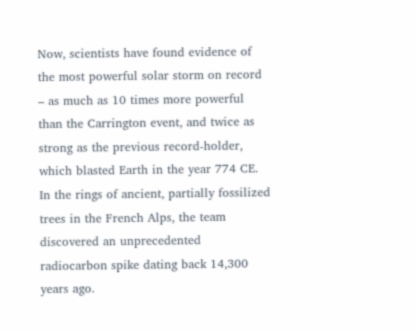Now, scientists have found evidence of the most powerful solar storm on record – as much as 10 times more powerful than the Carrington event, and twice as strong as the previous record-holder, which blasted Earth in the year 774 CE. In the rings of ancient, partially fossilized trees in the French Alps, the team discovered an unprecedented radiocarbon spike dating back 14,300 years ago.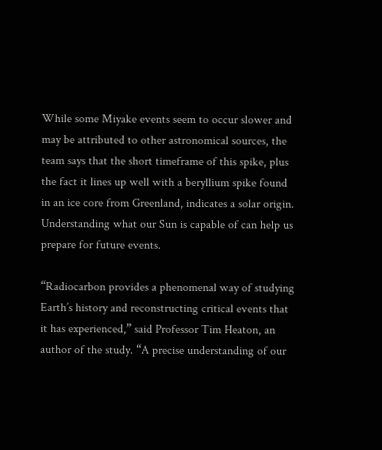While some Miyake events seem to occur slower and may be attributed to other astronomical sources, the team says that the short timeframe of this spike, plus the fact it lines up well with a beryllium spike found in an ice core from Greenland, indicates a solar origin. Understanding what our Sun is capable of can help us prepare for future events.

“Radiocarbon provides a phenomenal way of studying Earth’s history and reconstructing critical events that it has experienced,” said Professor Tim Heaton, an author of the study. “A precise understanding of our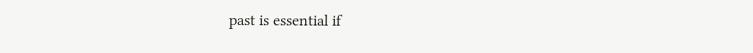past is essential if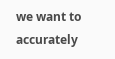we want to accurately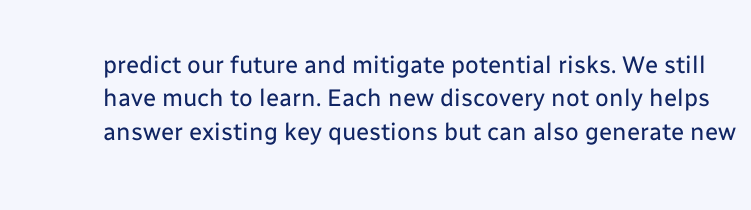predict our future and mitigate potential risks. We still have much to learn. Each new discovery not only helps answer existing key questions but can also generate new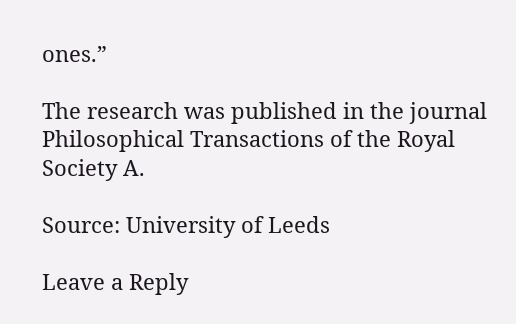ones.”

The research was published in the journal Philosophical Transactions of the Royal Society A.

Source: University of Leeds

Leave a Reply